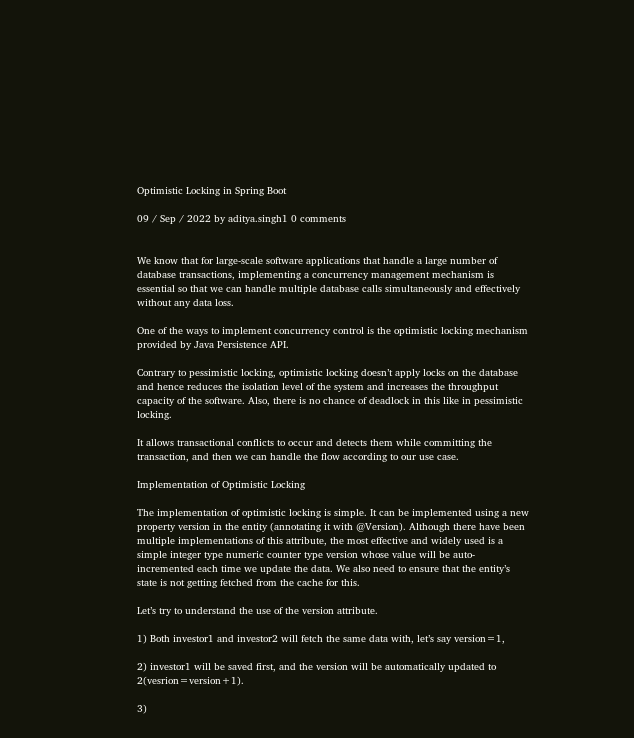Optimistic Locking in Spring Boot

09 / Sep / 2022 by aditya.singh1 0 comments


We know that for large-scale software applications that handle a large number of database transactions, implementing a concurrency management mechanism is essential so that we can handle multiple database calls simultaneously and effectively without any data loss.

One of the ways to implement concurrency control is the optimistic locking mechanism provided by Java Persistence API.

Contrary to pessimistic locking, optimistic locking doesn’t apply locks on the database and hence reduces the isolation level of the system and increases the throughput capacity of the software. Also, there is no chance of deadlock in this like in pessimistic locking.

It allows transactional conflicts to occur and detects them while committing the transaction, and then we can handle the flow according to our use case.

Implementation of Optimistic Locking

The implementation of optimistic locking is simple. It can be implemented using a new property version in the entity (annotating it with @Version). Although there have been multiple implementations of this attribute, the most effective and widely used is a simple integer type numeric counter type version whose value will be auto-incremented each time we update the data. We also need to ensure that the entity’s state is not getting fetched from the cache for this.

Let’s try to understand the use of the version attribute.

1) Both investor1 and investor2 will fetch the same data with, let’s say version=1,

2) investor1 will be saved first, and the version will be automatically updated to 2(vesrion=version+1).

3)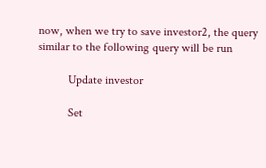now, when we try to save investor2, the query similar to the following query will be run

          Update investor

          Set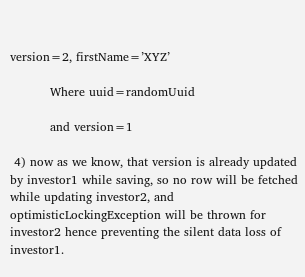version=2, firstName=’XYZ’

          Where uuid=randomUuid

          and version=1

 4) now as we know, that version is already updated by investor1 while saving, so no row will be fetched while updating investor2, and optimisticLockingException will be thrown for investor2 hence preventing the silent data loss of investor1.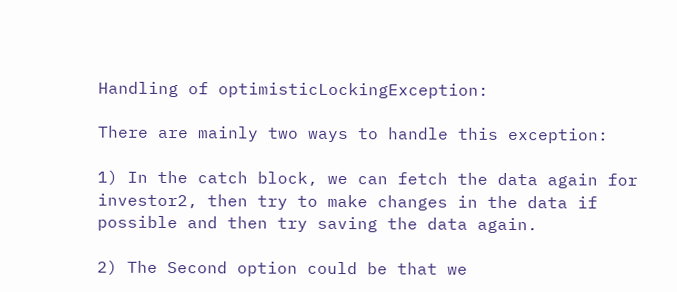Handling of optimisticLockingException:

There are mainly two ways to handle this exception:

1) In the catch block, we can fetch the data again for investor2, then try to make changes in the data if possible and then try saving the data again.

2) The Second option could be that we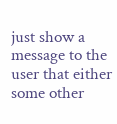just show a message to the user that either some other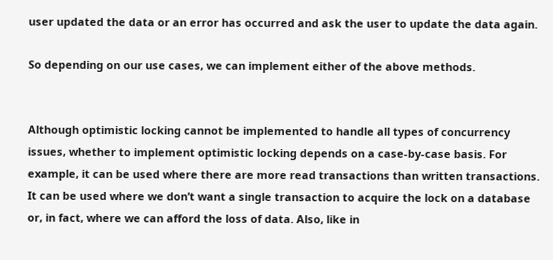user updated the data or an error has occurred and ask the user to update the data again.

So depending on our use cases, we can implement either of the above methods.


Although optimistic locking cannot be implemented to handle all types of concurrency issues, whether to implement optimistic locking depends on a case-by-case basis. For example, it can be used where there are more read transactions than written transactions. It can be used where we don’t want a single transaction to acquire the lock on a database or, in fact, where we can afford the loss of data. Also, like in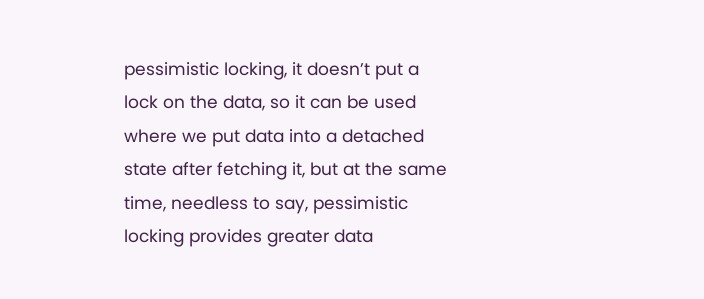pessimistic locking, it doesn’t put a lock on the data, so it can be used where we put data into a detached state after fetching it, but at the same time, needless to say, pessimistic locking provides greater data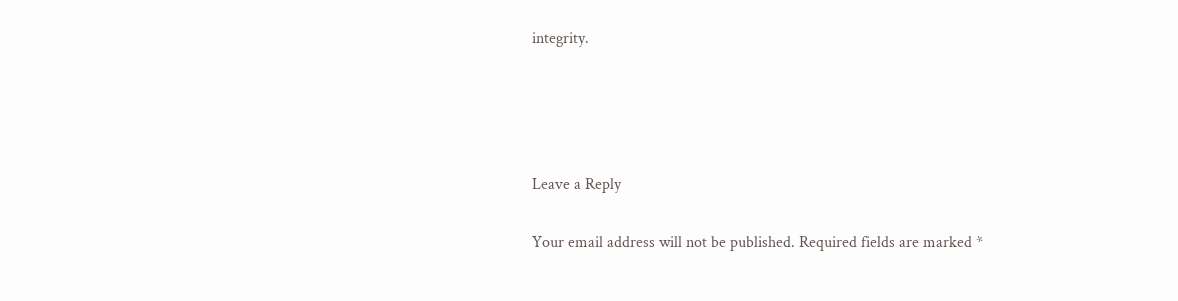integrity.




Leave a Reply

Your email address will not be published. Required fields are marked *